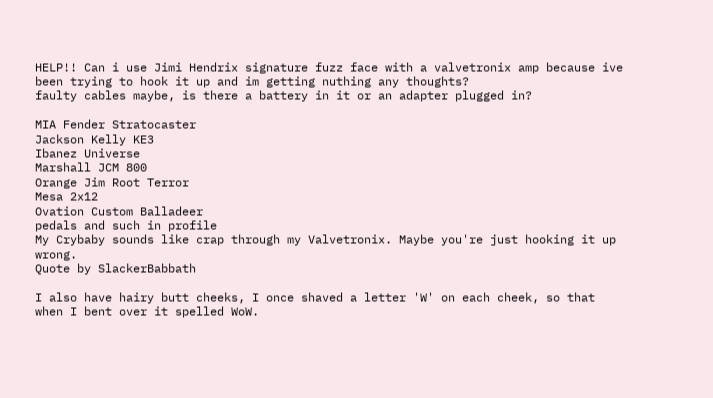HELP!! Can i use Jimi Hendrix signature fuzz face with a valvetronix amp because ive been trying to hook it up and im getting nuthing any thoughts?
faulty cables maybe, is there a battery in it or an adapter plugged in?

MIA Fender Stratocaster
Jackson Kelly KE3
Ibanez Universe
Marshall JCM 800
Orange Jim Root Terror
Mesa 2x12
Ovation Custom Balladeer
pedals and such in profile
My Crybaby sounds like crap through my Valvetronix. Maybe you're just hooking it up wrong.
Quote by SlackerBabbath

I also have hairy butt cheeks, I once shaved a letter 'W' on each cheek, so that when I bent over it spelled WoW.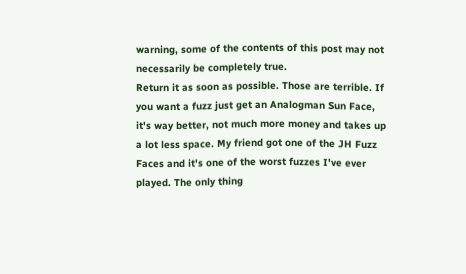warning, some of the contents of this post may not necessarily be completely true.
Return it as soon as possible. Those are terrible. If you want a fuzz just get an Analogman Sun Face, it's way better, not much more money and takes up a lot less space. My friend got one of the JH Fuzz Faces and it's one of the worst fuzzes I've ever played. The only thing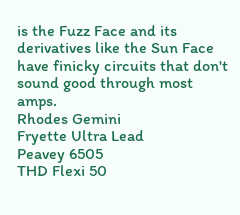is the Fuzz Face and its derivatives like the Sun Face have finicky circuits that don't sound good through most amps.
Rhodes Gemini
Fryette Ultra Lead
Peavey 6505
THD Flexi 50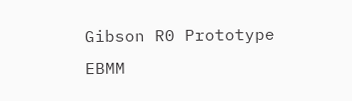Gibson R0 Prototype
EBMM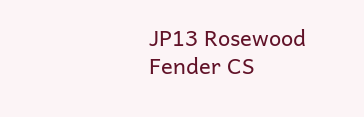JP13 Rosewood
Fender CS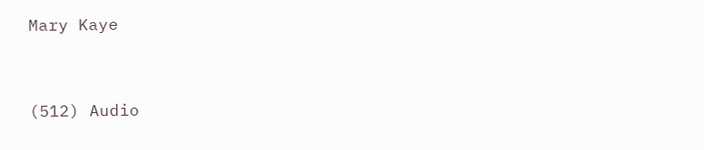Mary Kaye


(512) Audio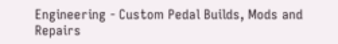Engineering - Custom Pedal Builds, Mods and Repairs